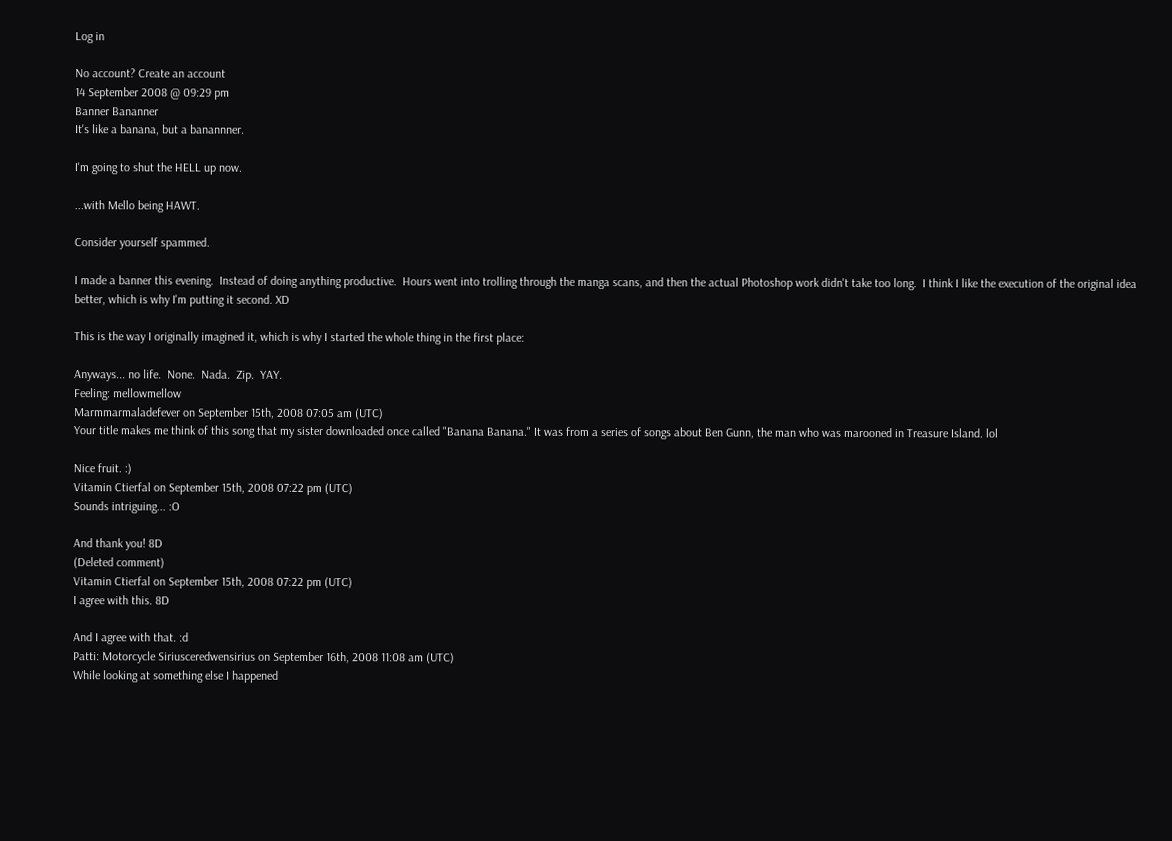Log in

No account? Create an account
14 September 2008 @ 09:29 pm
Banner Bananner
It's like a banana, but a banannner.

I'm going to shut the HELL up now.

...with Mello being HAWT.

Consider yourself spammed.

I made a banner this evening.  Instead of doing anything productive.  Hours went into trolling through the manga scans, and then the actual Photoshop work didn't take too long.  I think I like the execution of the original idea better, which is why I'm putting it second. XD

This is the way I originally imagined it, which is why I started the whole thing in the first place:

Anyways... no life.  None.  Nada.  Zip.  YAY.
Feeling: mellowmellow
Marmmarmaladefever on September 15th, 2008 07:05 am (UTC)
Your title makes me think of this song that my sister downloaded once called "Banana Banana." It was from a series of songs about Ben Gunn, the man who was marooned in Treasure Island. lol

Nice fruit. :)
Vitamin Ctierfal on September 15th, 2008 07:22 pm (UTC)
Sounds intriguing... :O

And thank you! 8D
(Deleted comment)
Vitamin Ctierfal on September 15th, 2008 07:22 pm (UTC)
I agree with this. 8D

And I agree with that. :d
Patti: Motorcycle Siriusceredwensirius on September 16th, 2008 11:08 am (UTC)
While looking at something else I happened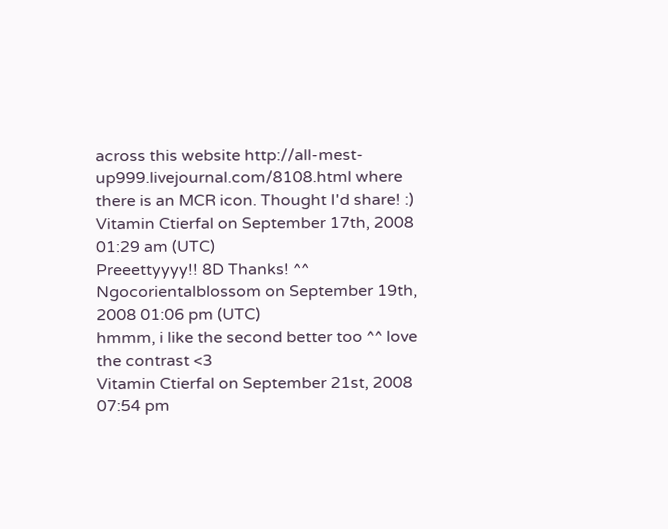across this website http://all-mest-up999.livejournal.com/8108.html where there is an MCR icon. Thought I'd share! :)
Vitamin Ctierfal on September 17th, 2008 01:29 am (UTC)
Preeettyyyy!! 8D Thanks! ^^
Ngocorientalblossom on September 19th, 2008 01:06 pm (UTC)
hmmm, i like the second better too ^^ love the contrast <3
Vitamin Ctierfal on September 21st, 2008 07:54 pm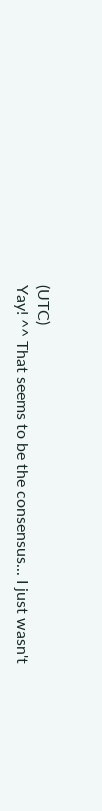(UTC)
Yay! ^^ That seems to be the consensus... I just wasn't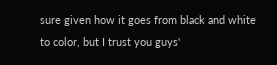sure given how it goes from black and white to color, but I trust you guys'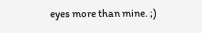eyes more than mine. ;)